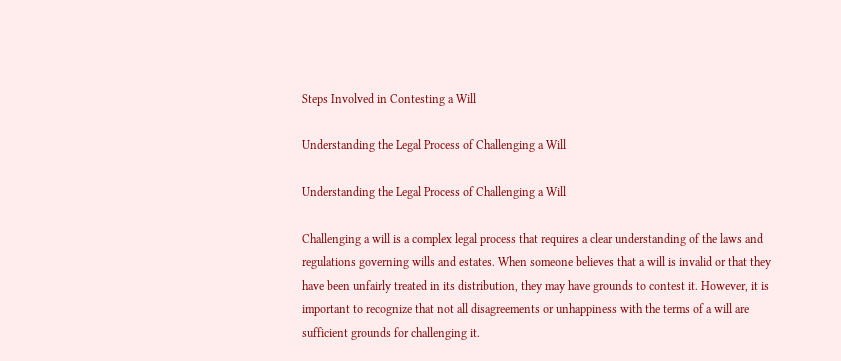Steps Involved in Contesting a Will

Understanding the Legal Process of Challenging a Will

Understanding the Legal Process of Challenging a Will

Challenging a will is a complex legal process that requires a clear understanding of the laws and regulations governing wills and estates. When someone believes that a will is invalid or that they have been unfairly treated in its distribution, they may have grounds to contest it. However, it is important to recognize that not all disagreements or unhappiness with the terms of a will are sufficient grounds for challenging it.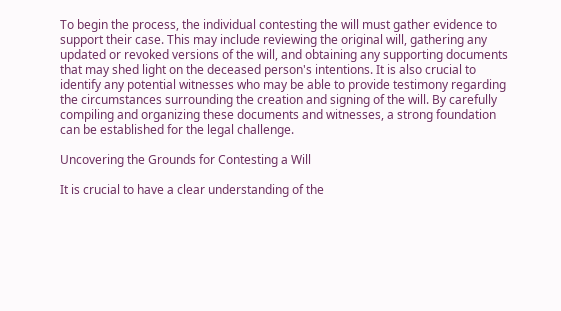To begin the process, the individual contesting the will must gather evidence to support their case. This may include reviewing the original will, gathering any updated or revoked versions of the will, and obtaining any supporting documents that may shed light on the deceased person's intentions. It is also crucial to identify any potential witnesses who may be able to provide testimony regarding the circumstances surrounding the creation and signing of the will. By carefully compiling and organizing these documents and witnesses, a strong foundation can be established for the legal challenge.

Uncovering the Grounds for Contesting a Will

It is crucial to have a clear understanding of the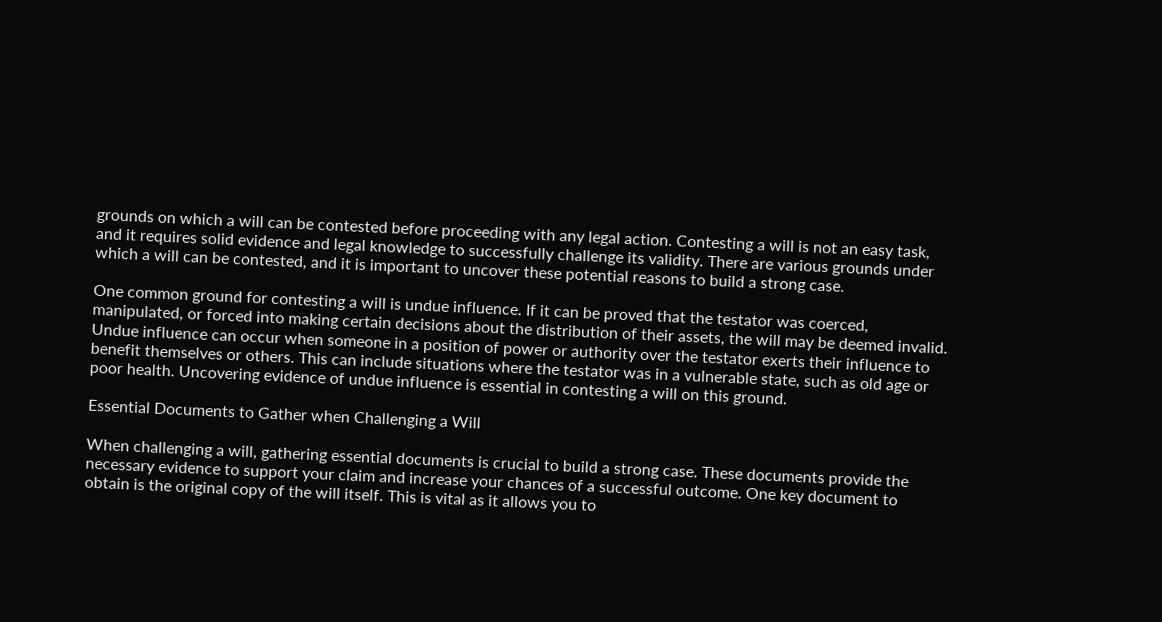grounds on which a will can be contested before proceeding with any legal action. Contesting a will is not an easy task, and it requires solid evidence and legal knowledge to successfully challenge its validity. There are various grounds under which a will can be contested, and it is important to uncover these potential reasons to build a strong case.

One common ground for contesting a will is undue influence. If it can be proved that the testator was coerced, manipulated, or forced into making certain decisions about the distribution of their assets, the will may be deemed invalid. Undue influence can occur when someone in a position of power or authority over the testator exerts their influence to benefit themselves or others. This can include situations where the testator was in a vulnerable state, such as old age or poor health. Uncovering evidence of undue influence is essential in contesting a will on this ground.

Essential Documents to Gather when Challenging a Will

When challenging a will, gathering essential documents is crucial to build a strong case. These documents provide the necessary evidence to support your claim and increase your chances of a successful outcome. One key document to obtain is the original copy of the will itself. This is vital as it allows you to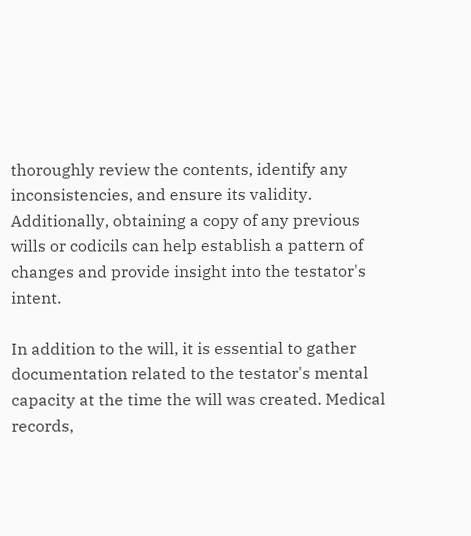thoroughly review the contents, identify any inconsistencies, and ensure its validity. Additionally, obtaining a copy of any previous wills or codicils can help establish a pattern of changes and provide insight into the testator's intent.

In addition to the will, it is essential to gather documentation related to the testator's mental capacity at the time the will was created. Medical records,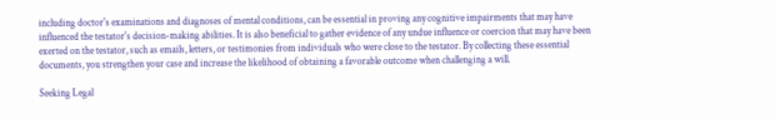including doctor's examinations and diagnoses of mental conditions, can be essential in proving any cognitive impairments that may have influenced the testator's decision-making abilities. It is also beneficial to gather evidence of any undue influence or coercion that may have been exerted on the testator, such as emails, letters, or testimonies from individuals who were close to the testator. By collecting these essential documents, you strengthen your case and increase the likelihood of obtaining a favorable outcome when challenging a will.

Seeking Legal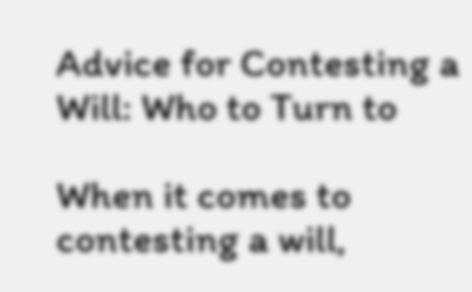Advice for Contesting a Will: Who to Turn to

When it comes to contesting a will,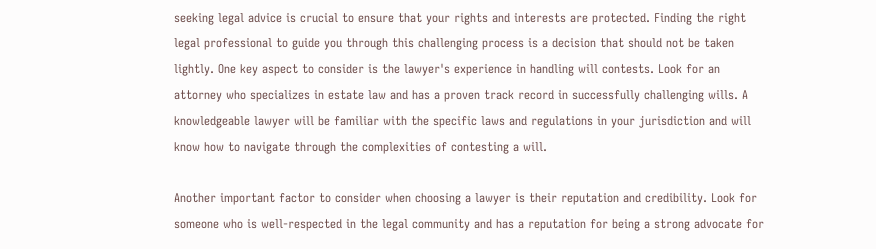seeking legal advice is crucial to ensure that your rights and interests are protected. Finding the right legal professional to guide you through this challenging process is a decision that should not be taken lightly. One key aspect to consider is the lawyer's experience in handling will contests. Look for an attorney who specializes in estate law and has a proven track record in successfully challenging wills. A knowledgeable lawyer will be familiar with the specific laws and regulations in your jurisdiction and will know how to navigate through the complexities of contesting a will.

Another important factor to consider when choosing a lawyer is their reputation and credibility. Look for someone who is well-respected in the legal community and has a reputation for being a strong advocate for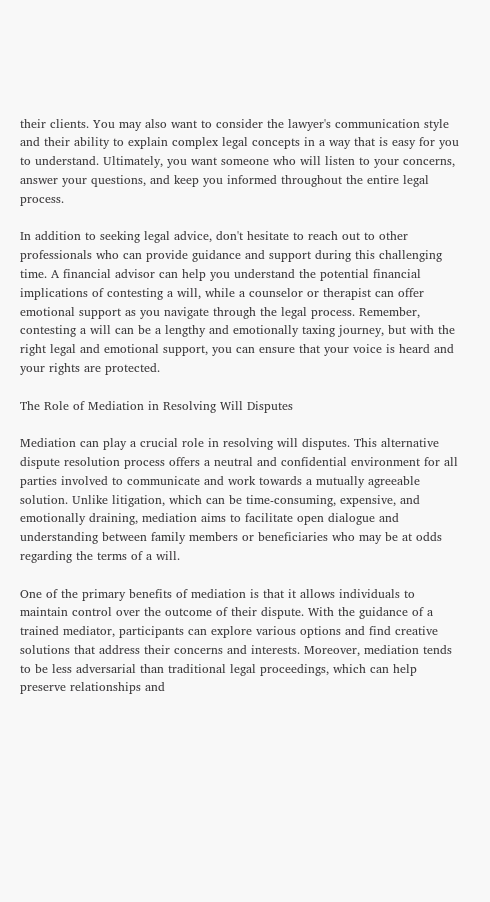their clients. You may also want to consider the lawyer's communication style and their ability to explain complex legal concepts in a way that is easy for you to understand. Ultimately, you want someone who will listen to your concerns, answer your questions, and keep you informed throughout the entire legal process.

In addition to seeking legal advice, don't hesitate to reach out to other professionals who can provide guidance and support during this challenging time. A financial advisor can help you understand the potential financial implications of contesting a will, while a counselor or therapist can offer emotional support as you navigate through the legal process. Remember, contesting a will can be a lengthy and emotionally taxing journey, but with the right legal and emotional support, you can ensure that your voice is heard and your rights are protected.

The Role of Mediation in Resolving Will Disputes

Mediation can play a crucial role in resolving will disputes. This alternative dispute resolution process offers a neutral and confidential environment for all parties involved to communicate and work towards a mutually agreeable solution. Unlike litigation, which can be time-consuming, expensive, and emotionally draining, mediation aims to facilitate open dialogue and understanding between family members or beneficiaries who may be at odds regarding the terms of a will.

One of the primary benefits of mediation is that it allows individuals to maintain control over the outcome of their dispute. With the guidance of a trained mediator, participants can explore various options and find creative solutions that address their concerns and interests. Moreover, mediation tends to be less adversarial than traditional legal proceedings, which can help preserve relationships and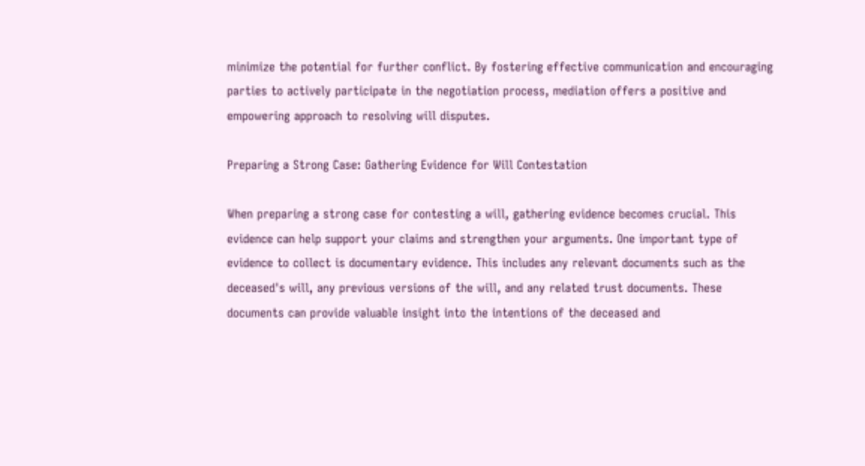minimize the potential for further conflict. By fostering effective communication and encouraging parties to actively participate in the negotiation process, mediation offers a positive and empowering approach to resolving will disputes.

Preparing a Strong Case: Gathering Evidence for Will Contestation

When preparing a strong case for contesting a will, gathering evidence becomes crucial. This evidence can help support your claims and strengthen your arguments. One important type of evidence to collect is documentary evidence. This includes any relevant documents such as the deceased's will, any previous versions of the will, and any related trust documents. These documents can provide valuable insight into the intentions of the deceased and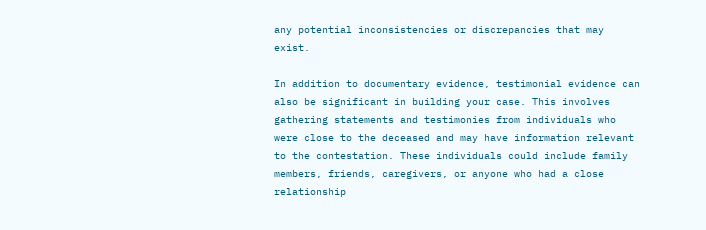any potential inconsistencies or discrepancies that may exist.

In addition to documentary evidence, testimonial evidence can also be significant in building your case. This involves gathering statements and testimonies from individuals who were close to the deceased and may have information relevant to the contestation. These individuals could include family members, friends, caregivers, or anyone who had a close relationship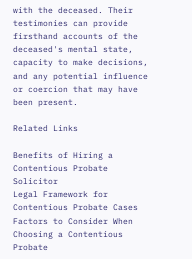with the deceased. Their testimonies can provide firsthand accounts of the deceased's mental state, capacity to make decisions, and any potential influence or coercion that may have been present.

Related Links

Benefits of Hiring a Contentious Probate Solicitor
Legal Framework for Contentious Probate Cases
Factors to Consider When Choosing a Contentious Probate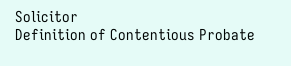Solicitor
Definition of Contentious Probate